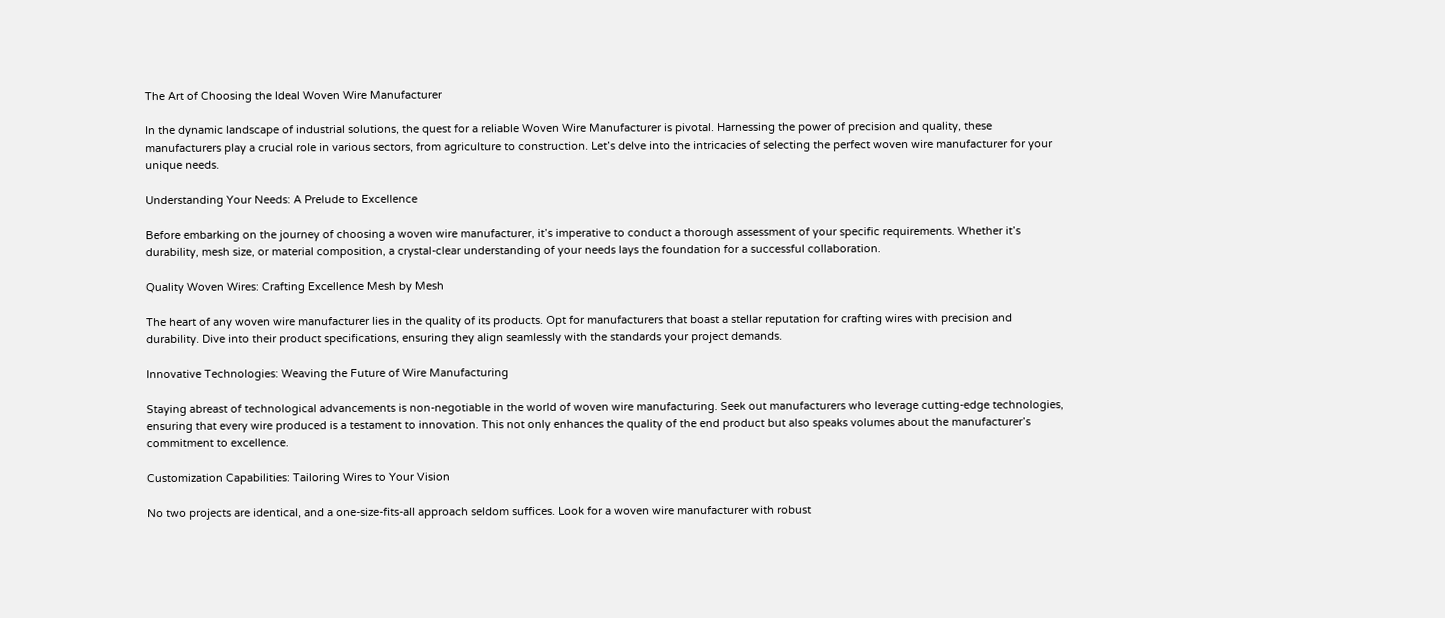The Art of Choosing the Ideal Woven Wire Manufacturer

In the dynamic landscape of industrial solutions, the quest for a reliable Woven Wire Manufacturer is pivotal. Harnessing the power of precision and quality, these manufacturers play a crucial role in various sectors, from agriculture to construction. Let’s delve into the intricacies of selecting the perfect woven wire manufacturer for your unique needs.

Understanding Your Needs: A Prelude to Excellence

Before embarking on the journey of choosing a woven wire manufacturer, it’s imperative to conduct a thorough assessment of your specific requirements. Whether it’s durability, mesh size, or material composition, a crystal-clear understanding of your needs lays the foundation for a successful collaboration.

Quality Woven Wires: Crafting Excellence Mesh by Mesh

The heart of any woven wire manufacturer lies in the quality of its products. Opt for manufacturers that boast a stellar reputation for crafting wires with precision and durability. Dive into their product specifications, ensuring they align seamlessly with the standards your project demands.

Innovative Technologies: Weaving the Future of Wire Manufacturing

Staying abreast of technological advancements is non-negotiable in the world of woven wire manufacturing. Seek out manufacturers who leverage cutting-edge technologies, ensuring that every wire produced is a testament to innovation. This not only enhances the quality of the end product but also speaks volumes about the manufacturer’s commitment to excellence.

Customization Capabilities: Tailoring Wires to Your Vision

No two projects are identical, and a one-size-fits-all approach seldom suffices. Look for a woven wire manufacturer with robust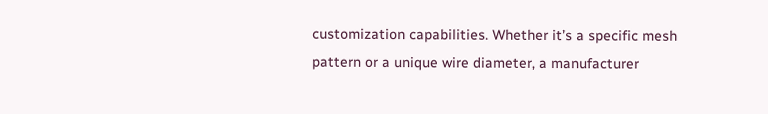customization capabilities. Whether it’s a specific mesh pattern or a unique wire diameter, a manufacturer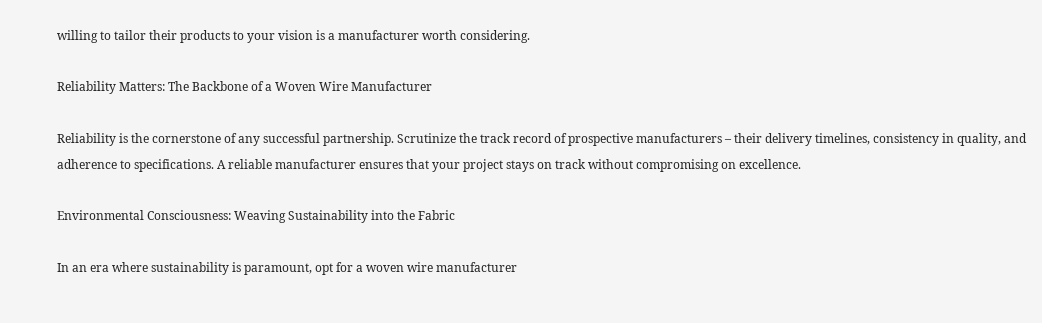willing to tailor their products to your vision is a manufacturer worth considering.

Reliability Matters: The Backbone of a Woven Wire Manufacturer

Reliability is the cornerstone of any successful partnership. Scrutinize the track record of prospective manufacturers – their delivery timelines, consistency in quality, and adherence to specifications. A reliable manufacturer ensures that your project stays on track without compromising on excellence.

Environmental Consciousness: Weaving Sustainability into the Fabric

In an era where sustainability is paramount, opt for a woven wire manufacturer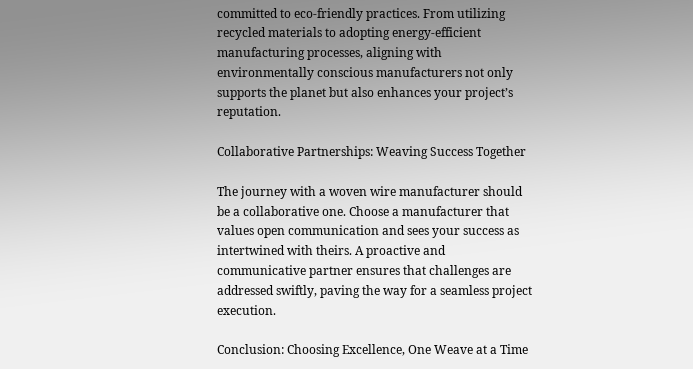committed to eco-friendly practices. From utilizing recycled materials to adopting energy-efficient manufacturing processes, aligning with environmentally conscious manufacturers not only supports the planet but also enhances your project’s reputation.

Collaborative Partnerships: Weaving Success Together

The journey with a woven wire manufacturer should be a collaborative one. Choose a manufacturer that values open communication and sees your success as intertwined with theirs. A proactive and communicative partner ensures that challenges are addressed swiftly, paving the way for a seamless project execution.

Conclusion: Choosing Excellence, One Weave at a Time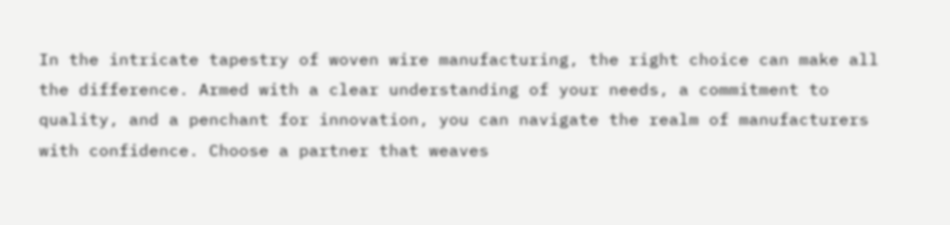In the intricate tapestry of woven wire manufacturing, the right choice can make all the difference. Armed with a clear understanding of your needs, a commitment to quality, and a penchant for innovation, you can navigate the realm of manufacturers with confidence. Choose a partner that weaves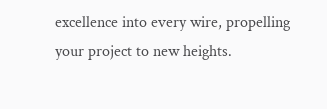excellence into every wire, propelling your project to new heights.